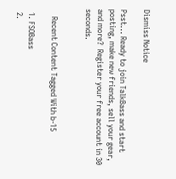Dismiss Notice

Psst... Ready to join TalkBass and start posting, make new friends, sell your gear, and more?  Register your free account in 30 seconds.


    Recent Content Tagged With b-15

  1. FSOBass
  2.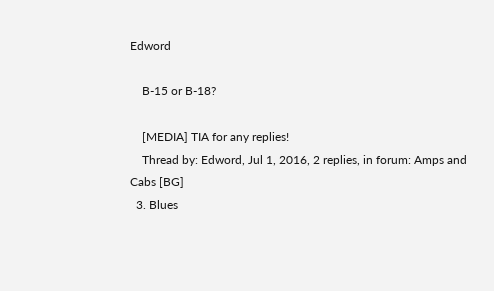Edword

    B-15 or B-18?

    [MEDIA] TIA for any replies!
    Thread by: Edword, Jul 1, 2016, 2 replies, in forum: Amps and Cabs [BG]
  3. Blues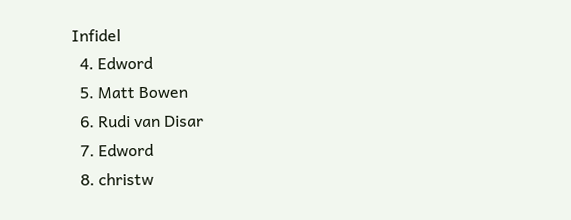Infidel
  4. Edword
  5. Matt Bowen
  6. Rudi van Disar
  7. Edword
  8. christw